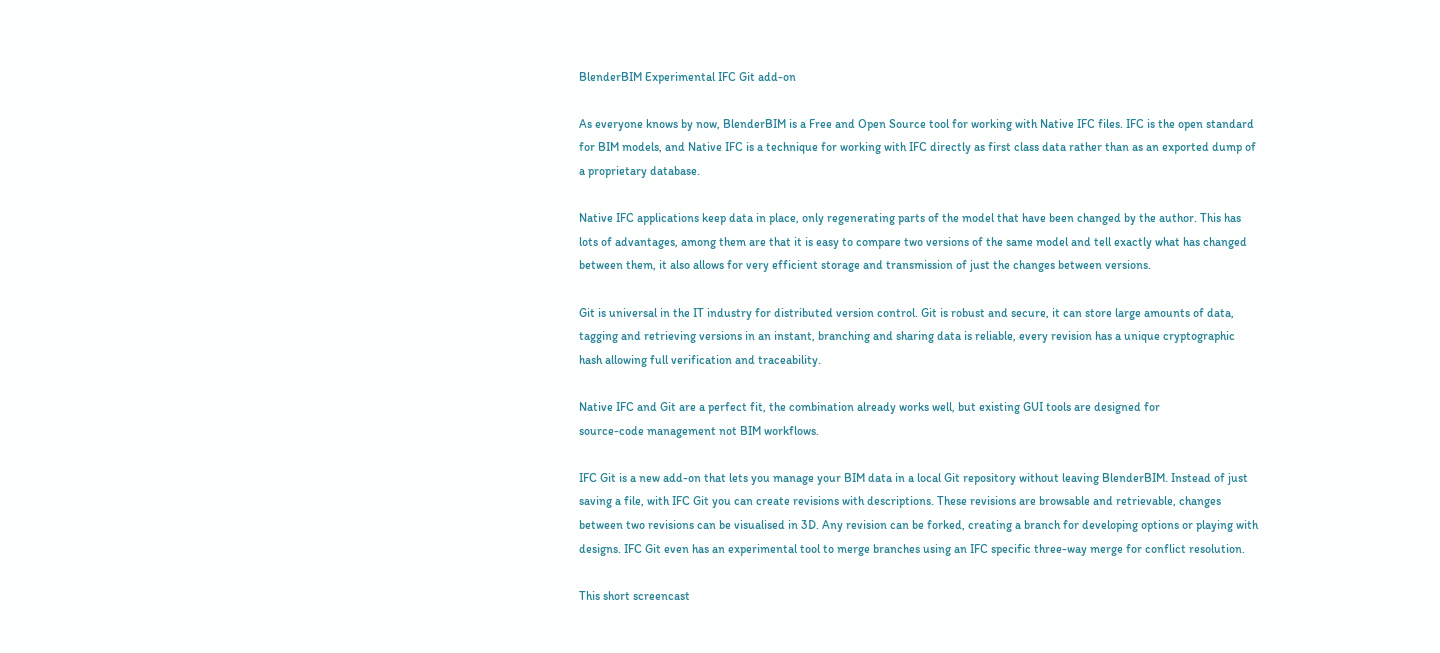BlenderBIM Experimental IFC Git add-on

As everyone knows by now, BlenderBIM is a Free and Open Source tool for working with Native IFC files. IFC is the open standard for BIM models, and Native IFC is a technique for working with IFC directly as first class data rather than as an exported dump of a proprietary database.

Native IFC applications keep data in place, only regenerating parts of the model that have been changed by the author. This has lots of advantages, among them are that it is easy to compare two versions of the same model and tell exactly what has changed between them, it also allows for very efficient storage and transmission of just the changes between versions.

Git is universal in the IT industry for distributed version control. Git is robust and secure, it can store large amounts of data, tagging and retrieving versions in an instant, branching and sharing data is reliable, every revision has a unique cryptographic hash allowing full verification and traceability.

Native IFC and Git are a perfect fit, the combination already works well, but existing GUI tools are designed for
source-code management not BIM workflows.

IFC Git is a new add-on that lets you manage your BIM data in a local Git repository without leaving BlenderBIM. Instead of just saving a file, with IFC Git you can create revisions with descriptions. These revisions are browsable and retrievable, changes between two revisions can be visualised in 3D. Any revision can be forked, creating a branch for developing options or playing with designs. IFC Git even has an experimental tool to merge branches using an IFC specific three-way merge for conflict resolution.

This short screencast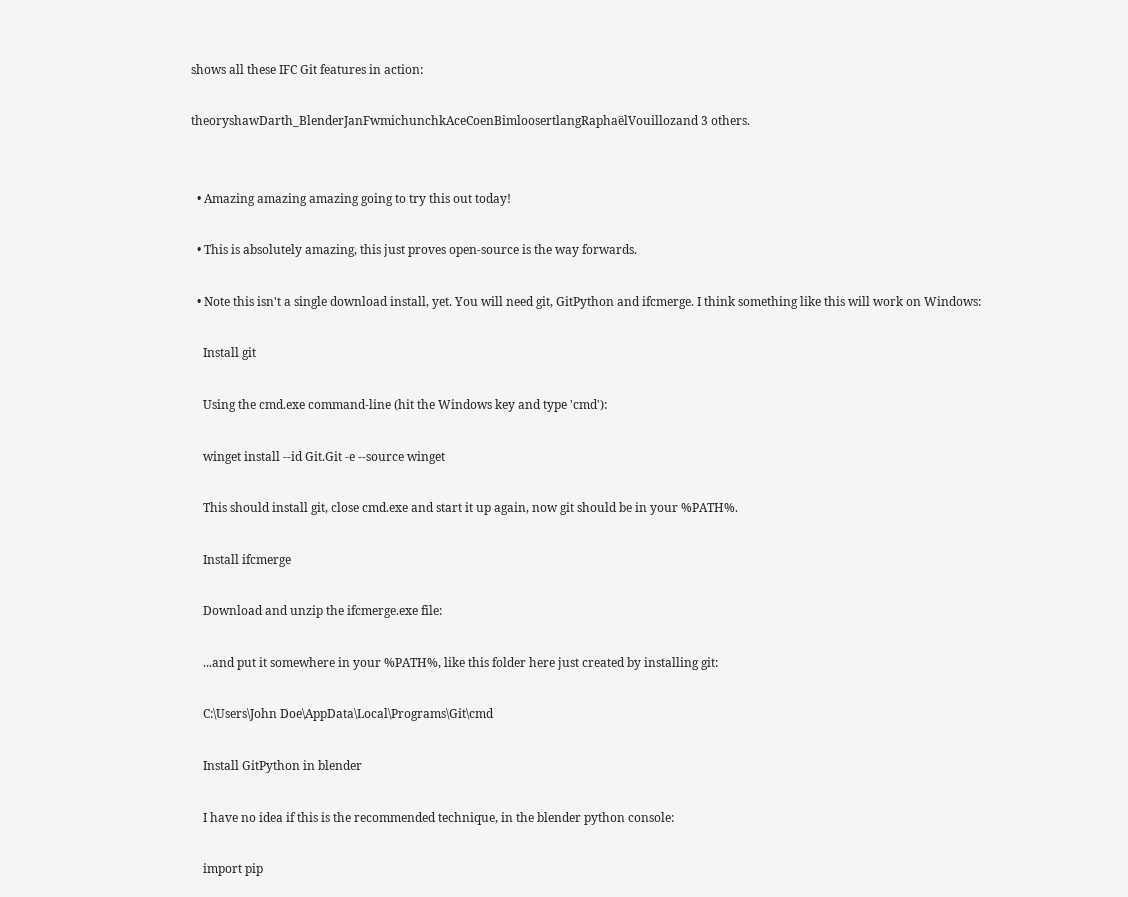shows all these IFC Git features in action:

theoryshawDarth_BlenderJanFwmichunchkAceCoenBimloosertlangRaphaëlVouillozand 3 others.


  • Amazing amazing amazing going to try this out today!

  • This is absolutely amazing, this just proves open-source is the way forwards.

  • Note this isn't a single download install, yet. You will need git, GitPython and ifcmerge. I think something like this will work on Windows:

    Install git

    Using the cmd.exe command-line (hit the Windows key and type 'cmd'):

    winget install --id Git.Git -e --source winget

    This should install git, close cmd.exe and start it up again, now git should be in your %PATH%.

    Install ifcmerge

    Download and unzip the ifcmerge.exe file:

    ...and put it somewhere in your %PATH%, like this folder here just created by installing git:

    C:\Users\John Doe\AppData\Local\Programs\Git\cmd

    Install GitPython in blender

    I have no idea if this is the recommended technique, in the blender python console:

    import pip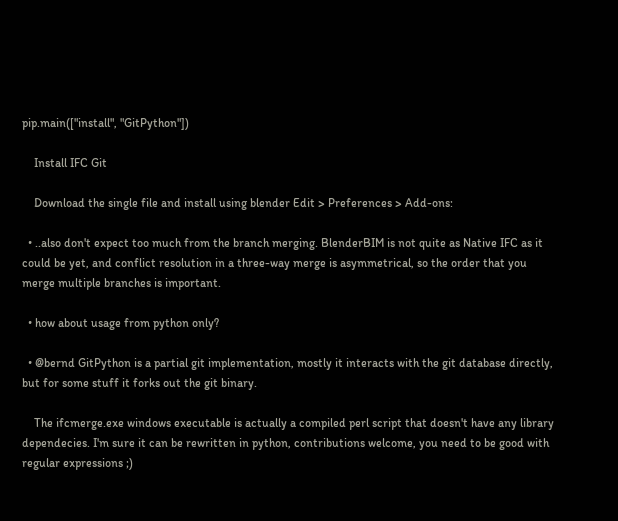pip.main(["install", "GitPython"])

    Install IFC Git

    Download the single file and install using blender Edit > Preferences > Add-ons:

  • ..also don't expect too much from the branch merging. BlenderBIM is not quite as Native IFC as it could be yet, and conflict resolution in a three-way merge is asymmetrical, so the order that you merge multiple branches is important.

  • how about usage from python only?

  • @bernd GitPython is a partial git implementation, mostly it interacts with the git database directly, but for some stuff it forks out the git binary.

    The ifcmerge.exe windows executable is actually a compiled perl script that doesn't have any library dependecies. I'm sure it can be rewritten in python, contributions welcome, you need to be good with regular expressions ;)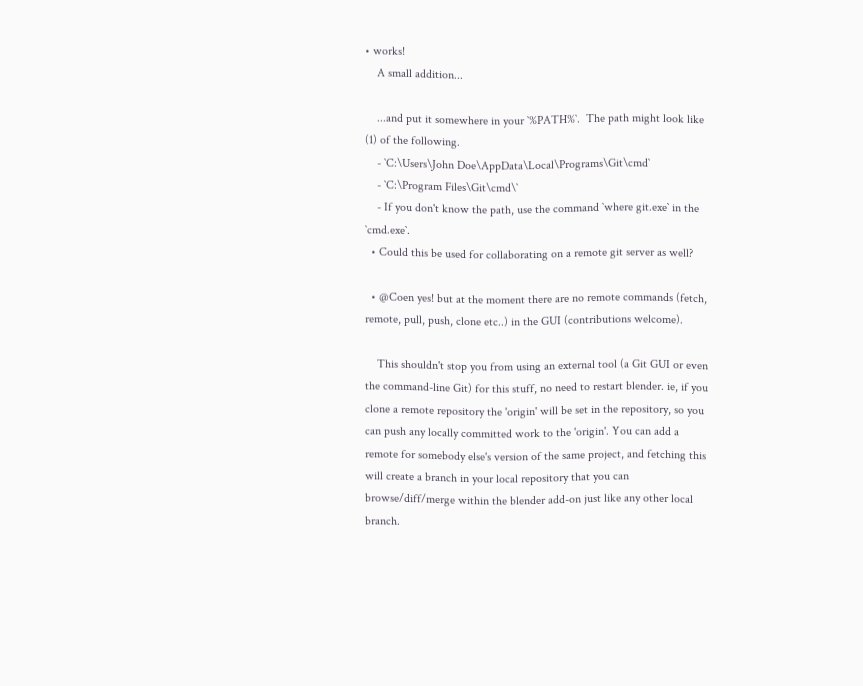• works!
    A small addition...

    ...and put it somewhere in your `%PATH%`.  The path might look like (1) of the following.
    - `C:\Users\John Doe\AppData\Local\Programs\Git\cmd`
    - `C:\Program Files\Git\cmd\`
    - If you don't know the path, use the command `where git.exe` in the `cmd.exe`.
  • Could this be used for collaborating on a remote git server as well?

  • @Coen yes! but at the moment there are no remote commands (fetch, remote, pull, push, clone etc..) in the GUI (contributions welcome).

    This shouldn't stop you from using an external tool (a Git GUI or even the command-line Git) for this stuff, no need to restart blender. ie, if you clone a remote repository the 'origin' will be set in the repository, so you can push any locally committed work to the 'origin'. You can add a remote for somebody else's version of the same project, and fetching this will create a branch in your local repository that you can browse/diff/merge within the blender add-on just like any other local branch.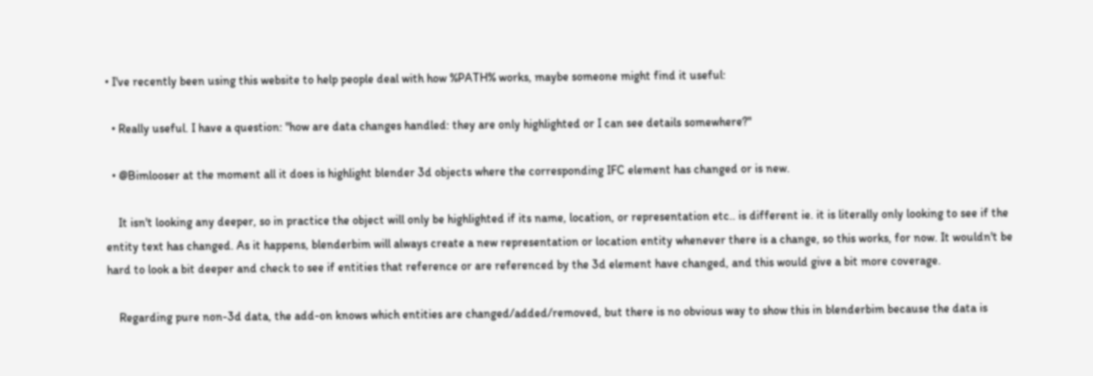• I've recently been using this website to help people deal with how %PATH% works, maybe someone might find it useful:

  • Really useful. I have a question: "how are data changes handled: they are only highlighted or I can see details somewhere?"

  • @Bimlooser at the moment all it does is highlight blender 3d objects where the corresponding IFC element has changed or is new.

    It isn't looking any deeper, so in practice the object will only be highlighted if its name, location, or representation etc.. is different ie. it is literally only looking to see if the entity text has changed. As it happens, blenderbim will always create a new representation or location entity whenever there is a change, so this works, for now. It wouldn't be hard to look a bit deeper and check to see if entities that reference or are referenced by the 3d element have changed, and this would give a bit more coverage.

    Regarding pure non-3d data, the add-on knows which entities are changed/added/removed, but there is no obvious way to show this in blenderbim because the data is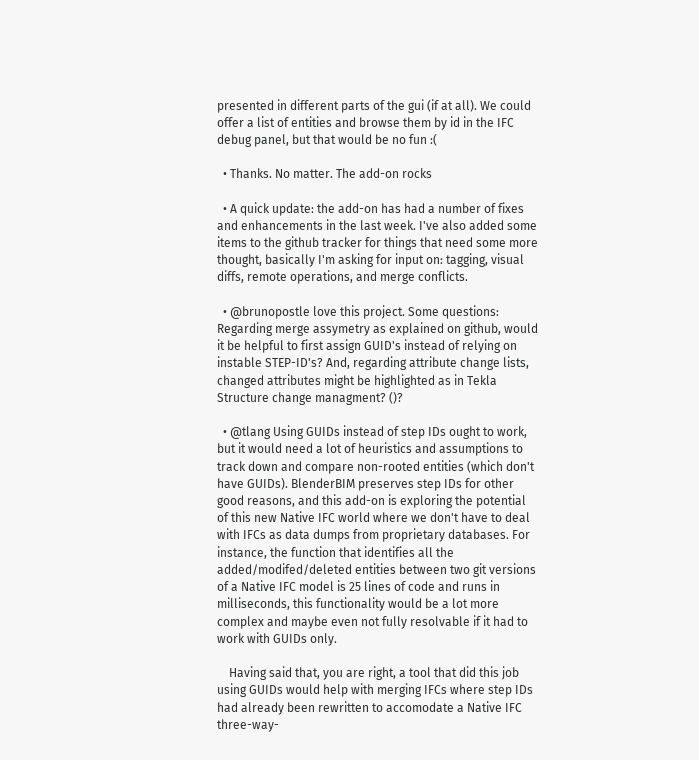presented in different parts of the gui (if at all). We could offer a list of entities and browse them by id in the IFC debug panel, but that would be no fun :(

  • Thanks. No matter. The add-on rocks

  • A quick update: the add-on has had a number of fixes and enhancements in the last week. I've also added some items to the github tracker for things that need some more thought, basically I'm asking for input on: tagging, visual diffs, remote operations, and merge conflicts.

  • @brunopostle love this project. Some questions: Regarding merge assymetry as explained on github, would it be helpful to first assign GUID's instead of relying on instable STEP-ID's? And, regarding attribute change lists, changed attributes might be highlighted as in Tekla Structure change managment? ()?

  • @tlang Using GUIDs instead of step IDs ought to work, but it would need a lot of heuristics and assumptions to track down and compare non-rooted entities (which don't have GUIDs). BlenderBIM preserves step IDs for other good reasons, and this add-on is exploring the potential of this new Native IFC world where we don't have to deal with IFCs as data dumps from proprietary databases. For instance, the function that identifies all the added/modifed/deleted entities between two git versions of a Native IFC model is 25 lines of code and runs in milliseconds, this functionality would be a lot more complex and maybe even not fully resolvable if it had to work with GUIDs only.

    Having said that, you are right, a tool that did this job using GUIDs would help with merging IFCs where step IDs had already been rewritten to accomodate a Native IFC three-way-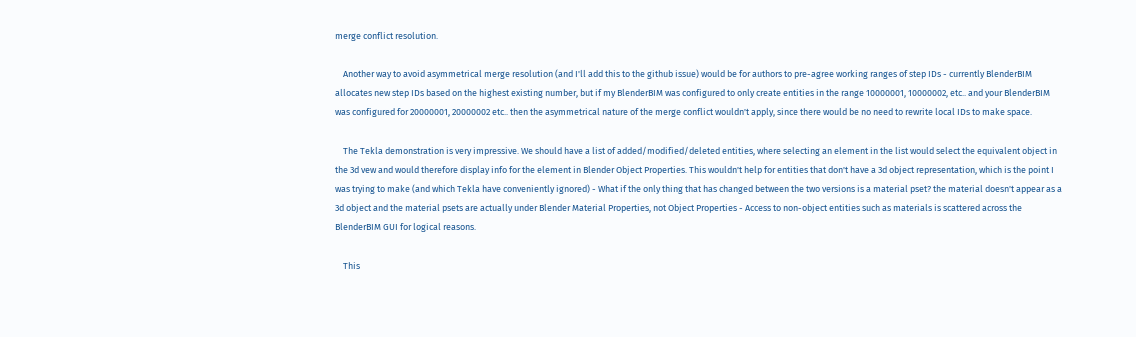merge conflict resolution.

    Another way to avoid asymmetrical merge resolution (and I'll add this to the github issue) would be for authors to pre-agree working ranges of step IDs - currently BlenderBIM allocates new step IDs based on the highest existing number, but if my BlenderBIM was configured to only create entities in the range 10000001, 10000002, etc.. and your BlenderBIM was configured for 20000001, 20000002 etc.. then the asymmetrical nature of the merge conflict wouldn't apply, since there would be no need to rewrite local IDs to make space.

    The Tekla demonstration is very impressive. We should have a list of added/modified/deleted entities, where selecting an element in the list would select the equivalent object in the 3d vew and would therefore display info for the element in Blender Object Properties. This wouldn't help for entities that don't have a 3d object representation, which is the point I was trying to make (and which Tekla have conveniently ignored) - What if the only thing that has changed between the two versions is a material pset? the material doesn't appear as a 3d object and the material psets are actually under Blender Material Properties, not Object Properties - Access to non-object entities such as materials is scattered across the BlenderBIM GUI for logical reasons.

    This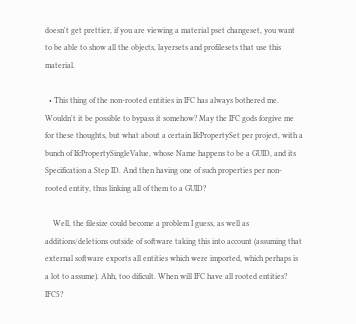doesn't get prettier, if you are viewing a material pset changeset, you want to be able to show all the objects, layersets and profilesets that use this material.

  • This thing of the non-rooted entities in IFC has always bothered me. Wouldn't it be possible to bypass it somehow? May the IFC gods forgive me for these thoughts, but what about a certain IfcPropertySet per project, with a bunch of IfcPropertySingleValue, whose Name happens to be a GUID, and its Specification a Step ID. And then having one of such properties per non-rooted entity, thus linking all of them to a GUID?

    Well, the filesize could become a problem I guess, as well as additions/deletions outside of software taking this into account (assuming that external software exports all entities which were imported, which perhaps is a lot to assume). Ahh, too dificult. When will IFC have all rooted entities? IFC5?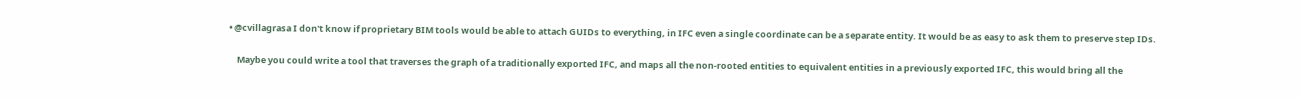• @cvillagrasa I don't know if proprietary BIM tools would be able to attach GUIDs to everything, in IFC even a single coordinate can be a separate entity. It would be as easy to ask them to preserve step IDs.

    Maybe you could write a tool that traverses the graph of a traditionally exported IFC, and maps all the non-rooted entities to equivalent entities in a previously exported IFC, this would bring all the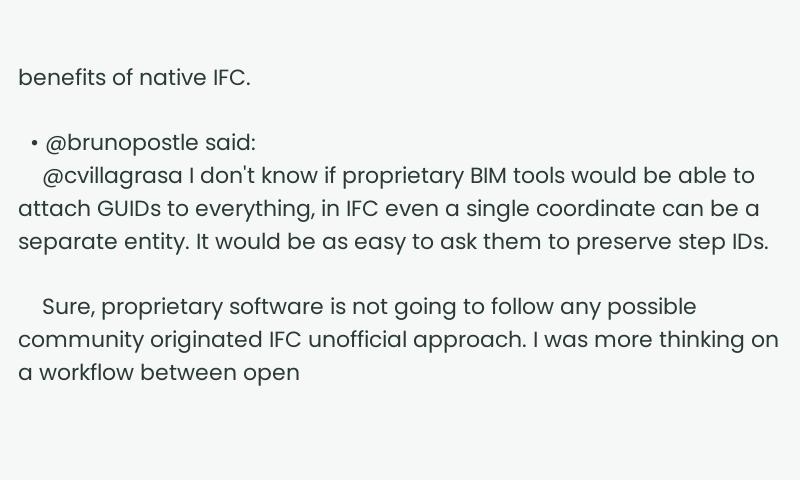benefits of native IFC.

  • @brunopostle said:
    @cvillagrasa I don't know if proprietary BIM tools would be able to attach GUIDs to everything, in IFC even a single coordinate can be a separate entity. It would be as easy to ask them to preserve step IDs.

    Sure, proprietary software is not going to follow any possible community originated IFC unofficial approach. I was more thinking on a workflow between open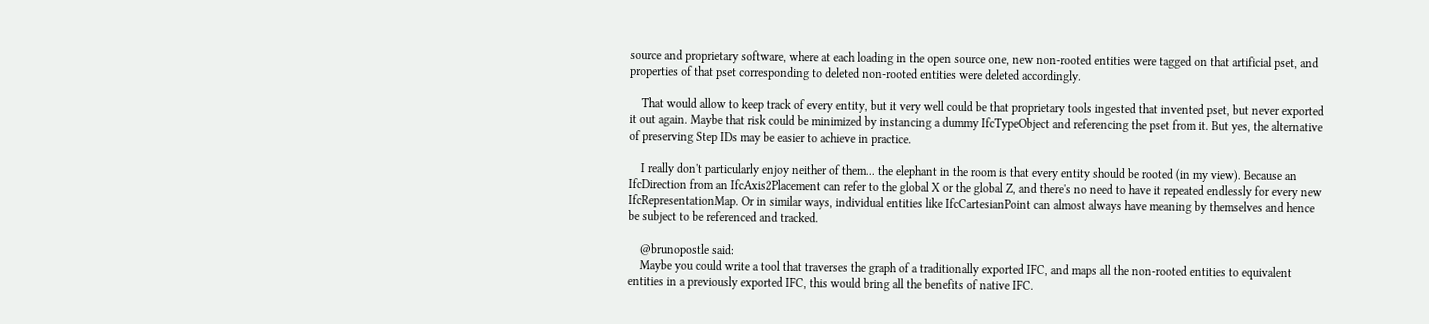source and proprietary software, where at each loading in the open source one, new non-rooted entities were tagged on that artificial pset, and properties of that pset corresponding to deleted non-rooted entities were deleted accordingly.

    That would allow to keep track of every entity, but it very well could be that proprietary tools ingested that invented pset, but never exported it out again. Maybe that risk could be minimized by instancing a dummy IfcTypeObject and referencing the pset from it. But yes, the alternative of preserving Step IDs may be easier to achieve in practice.

    I really don't particularly enjoy neither of them... the elephant in the room is that every entity should be rooted (in my view). Because an IfcDirection from an IfcAxis2Placement can refer to the global X or the global Z, and there's no need to have it repeated endlessly for every new IfcRepresentationMap. Or in similar ways, individual entities like IfcCartesianPoint can almost always have meaning by themselves and hence be subject to be referenced and tracked.

    @brunopostle said:
    Maybe you could write a tool that traverses the graph of a traditionally exported IFC, and maps all the non-rooted entities to equivalent entities in a previously exported IFC, this would bring all the benefits of native IFC.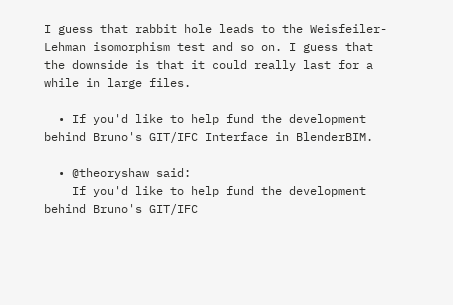I guess that rabbit hole leads to the Weisfeiler-Lehman isomorphism test and so on. I guess that the downside is that it could really last for a while in large files.

  • If you'd like to help fund the development behind Bruno's GIT/IFC Interface in BlenderBIM.

  • @theoryshaw said:
    If you'd like to help fund the development behind Bruno's GIT/IFC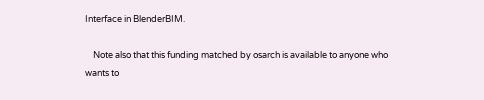Interface in BlenderBIM.

    Note also that this funding matched by osarch is available to anyone who wants to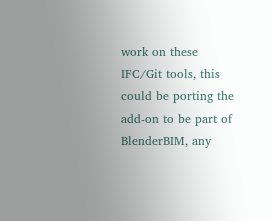work on these IFC/Git tools, this could be porting the add-on to be part of BlenderBIM, any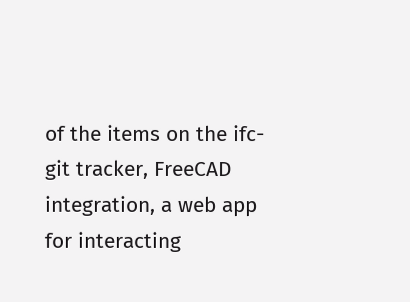of the items on the ifc-git tracker, FreeCAD integration, a web app for interacting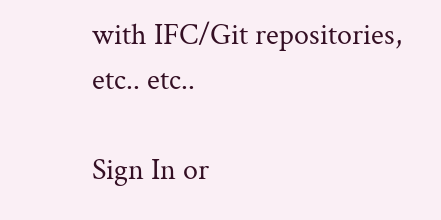with IFC/Git repositories, etc.. etc..

Sign In or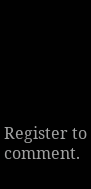Register to comment.